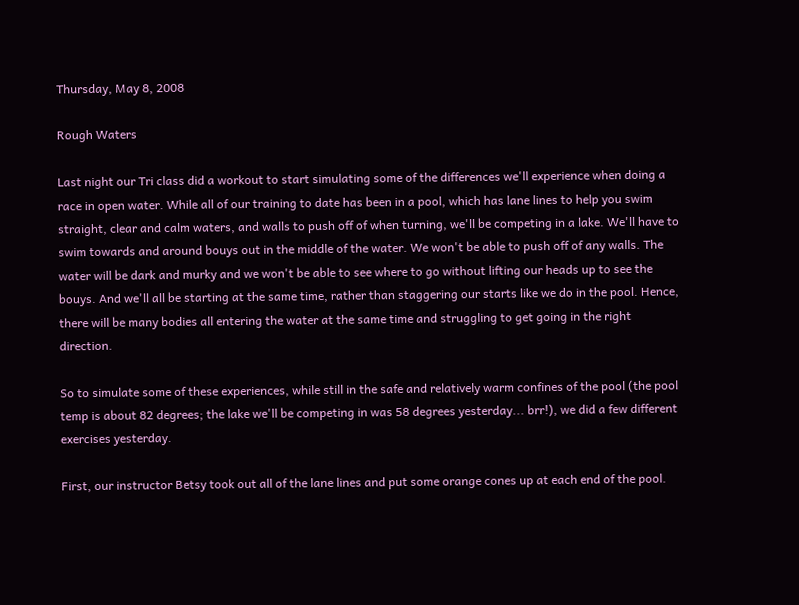Thursday, May 8, 2008

Rough Waters

Last night our Tri class did a workout to start simulating some of the differences we'll experience when doing a race in open water. While all of our training to date has been in a pool, which has lane lines to help you swim straight, clear and calm waters, and walls to push off of when turning, we'll be competing in a lake. We'll have to swim towards and around bouys out in the middle of the water. We won't be able to push off of any walls. The water will be dark and murky and we won't be able to see where to go without lifting our heads up to see the bouys. And we'll all be starting at the same time, rather than staggering our starts like we do in the pool. Hence, there will be many bodies all entering the water at the same time and struggling to get going in the right direction.

So to simulate some of these experiences, while still in the safe and relatively warm confines of the pool (the pool temp is about 82 degrees; the lake we'll be competing in was 58 degrees yesterday... brr!), we did a few different exercises yesterday.

First, our instructor Betsy took out all of the lane lines and put some orange cones up at each end of the pool.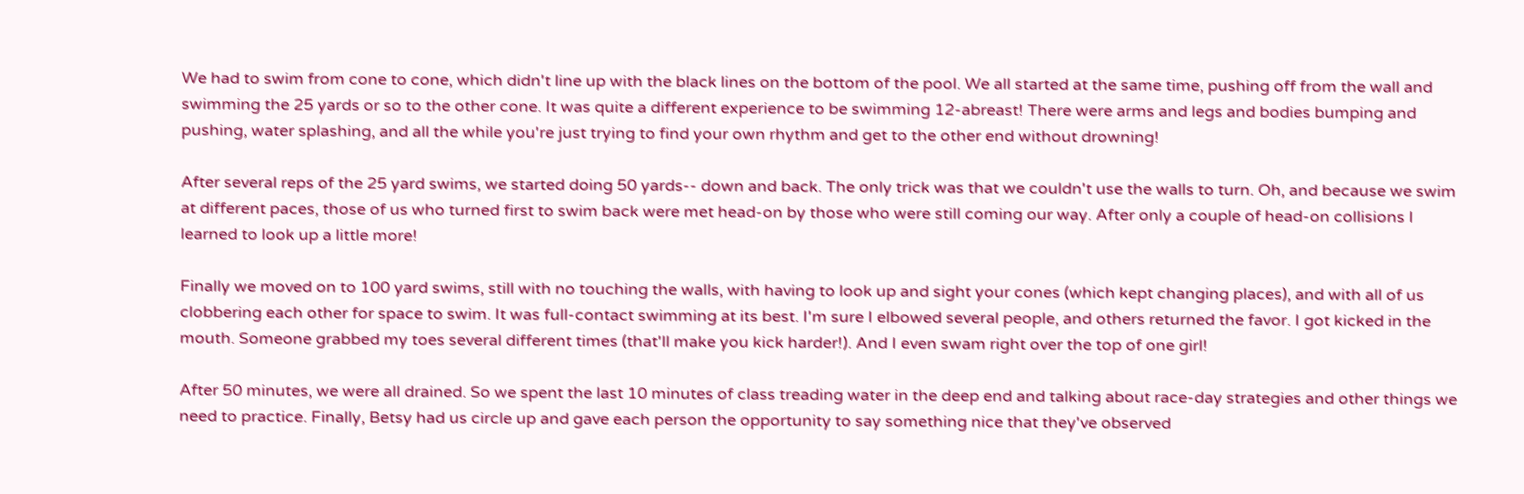We had to swim from cone to cone, which didn't line up with the black lines on the bottom of the pool. We all started at the same time, pushing off from the wall and swimming the 25 yards or so to the other cone. It was quite a different experience to be swimming 12-abreast! There were arms and legs and bodies bumping and pushing, water splashing, and all the while you're just trying to find your own rhythm and get to the other end without drowning!

After several reps of the 25 yard swims, we started doing 50 yards-- down and back. The only trick was that we couldn't use the walls to turn. Oh, and because we swim at different paces, those of us who turned first to swim back were met head-on by those who were still coming our way. After only a couple of head-on collisions I learned to look up a little more!

Finally we moved on to 100 yard swims, still with no touching the walls, with having to look up and sight your cones (which kept changing places), and with all of us clobbering each other for space to swim. It was full-contact swimming at its best. I'm sure I elbowed several people, and others returned the favor. I got kicked in the mouth. Someone grabbed my toes several different times (that'll make you kick harder!). And I even swam right over the top of one girl!

After 50 minutes, we were all drained. So we spent the last 10 minutes of class treading water in the deep end and talking about race-day strategies and other things we need to practice. Finally, Betsy had us circle up and gave each person the opportunity to say something nice that they've observed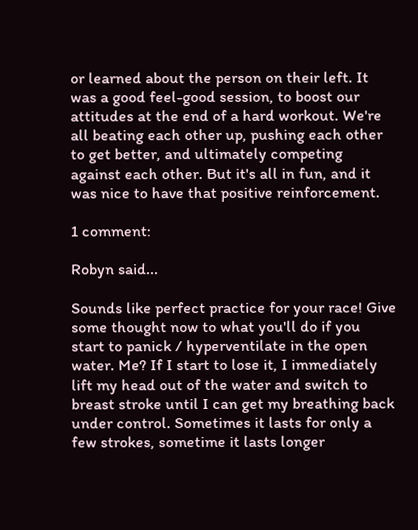or learned about the person on their left. It was a good feel-good session, to boost our attitudes at the end of a hard workout. We're all beating each other up, pushing each other to get better, and ultimately competing against each other. But it's all in fun, and it was nice to have that positive reinforcement.

1 comment:

Robyn said...

Sounds like perfect practice for your race! Give some thought now to what you'll do if you start to panick / hyperventilate in the open water. Me? If I start to lose it, I immediately lift my head out of the water and switch to breast stroke until I can get my breathing back under control. Sometimes it lasts for only a few strokes, sometime it lasts longer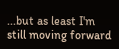...but as least I'm still moving forward